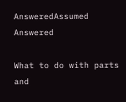AnsweredAssumed Answered

What to do with parts and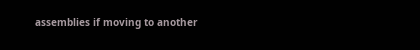assemblies if moving to another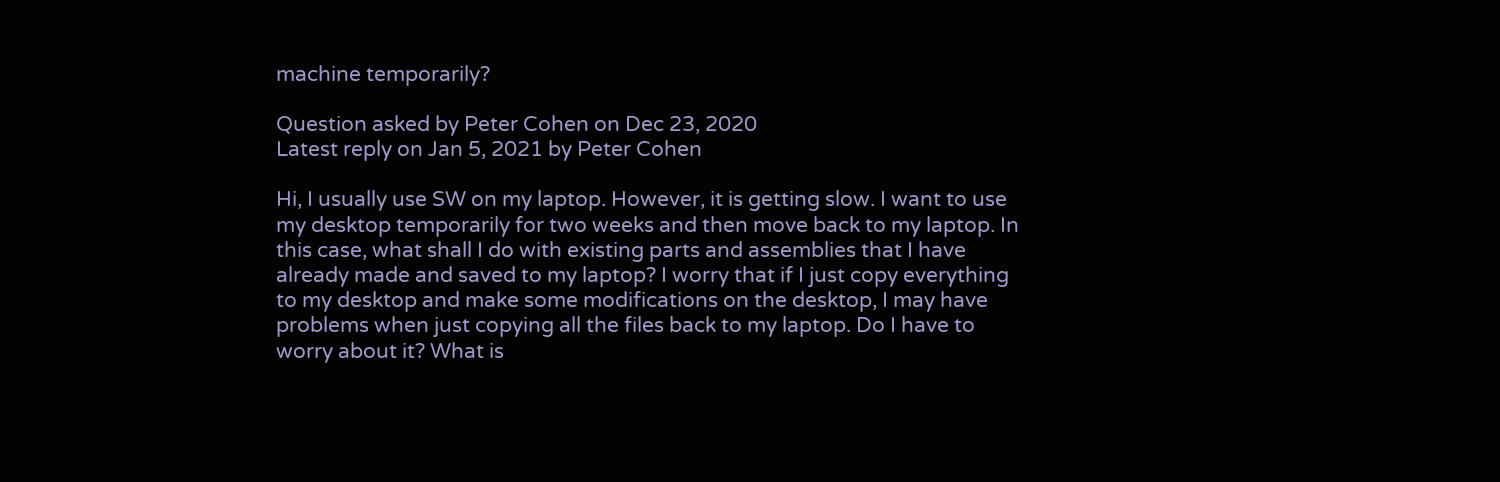machine temporarily?

Question asked by Peter Cohen on Dec 23, 2020
Latest reply on Jan 5, 2021 by Peter Cohen

Hi, I usually use SW on my laptop. However, it is getting slow. I want to use my desktop temporarily for two weeks and then move back to my laptop. In this case, what shall I do with existing parts and assemblies that I have already made and saved to my laptop? I worry that if I just copy everything to my desktop and make some modifications on the desktop, I may have problems when just copying all the files back to my laptop. Do I have to worry about it? What is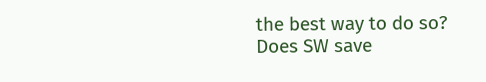the best way to do so? Does SW save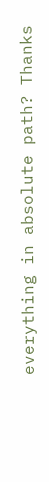everything in absolute path? Thanks